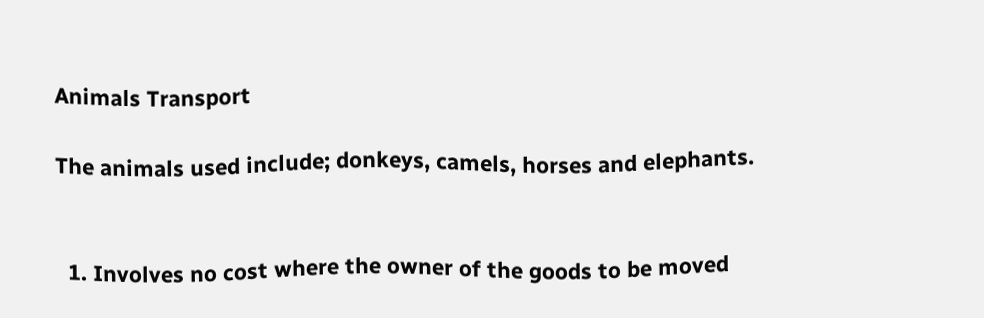Animals Transport

The animals used include; donkeys, camels, horses and elephants.


  1. Involves no cost where the owner of the goods to be moved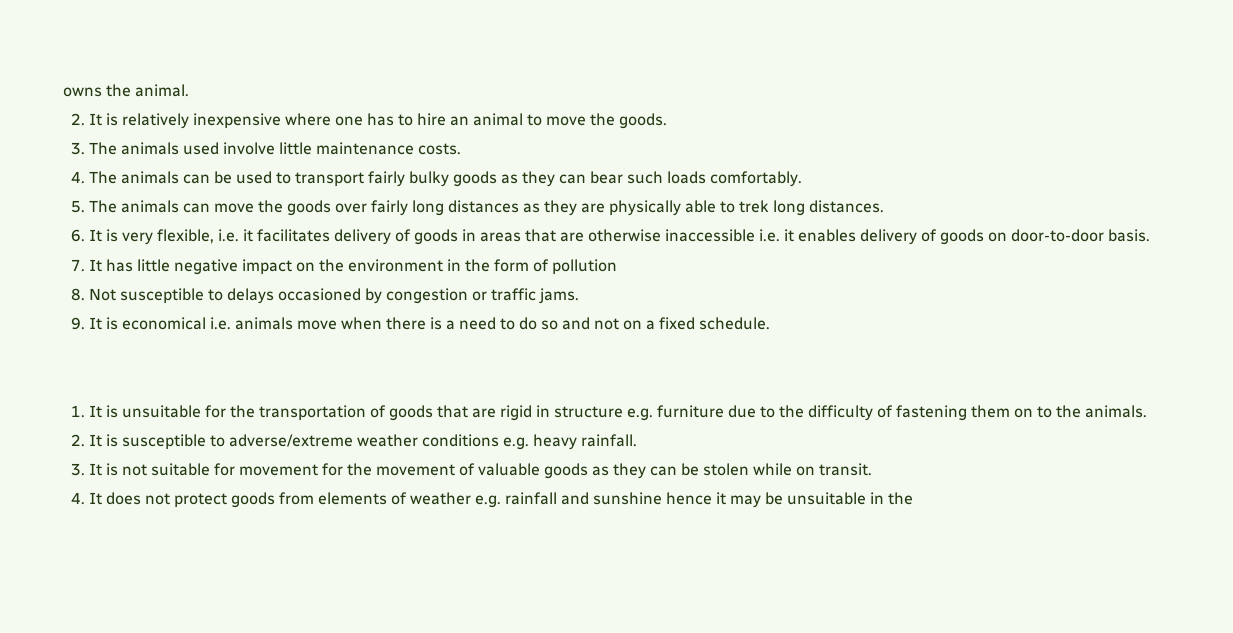owns the animal.
  2. It is relatively inexpensive where one has to hire an animal to move the goods.
  3. The animals used involve little maintenance costs.
  4. The animals can be used to transport fairly bulky goods as they can bear such loads comfortably.
  5. The animals can move the goods over fairly long distances as they are physically able to trek long distances.
  6. It is very flexible, i.e. it facilitates delivery of goods in areas that are otherwise inaccessible i.e. it enables delivery of goods on door-to-door basis.
  7. It has little negative impact on the environment in the form of pollution
  8. Not susceptible to delays occasioned by congestion or traffic jams.
  9. It is economical i.e. animals move when there is a need to do so and not on a fixed schedule.


  1. It is unsuitable for the transportation of goods that are rigid in structure e.g. furniture due to the difficulty of fastening them on to the animals.
  2. It is susceptible to adverse/extreme weather conditions e.g. heavy rainfall.
  3. It is not suitable for movement for the movement of valuable goods as they can be stolen while on transit.
  4. It does not protect goods from elements of weather e.g. rainfall and sunshine hence it may be unsuitable in the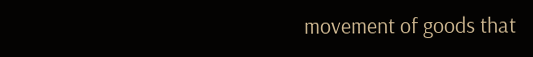movement of goods that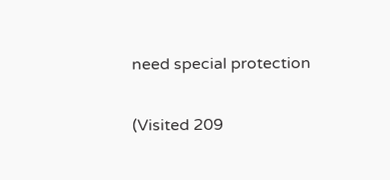need special protection

(Visited 209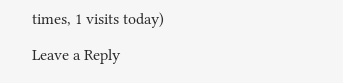times, 1 visits today)

Leave a Reply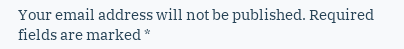Your email address will not be published. Required fields are marked *